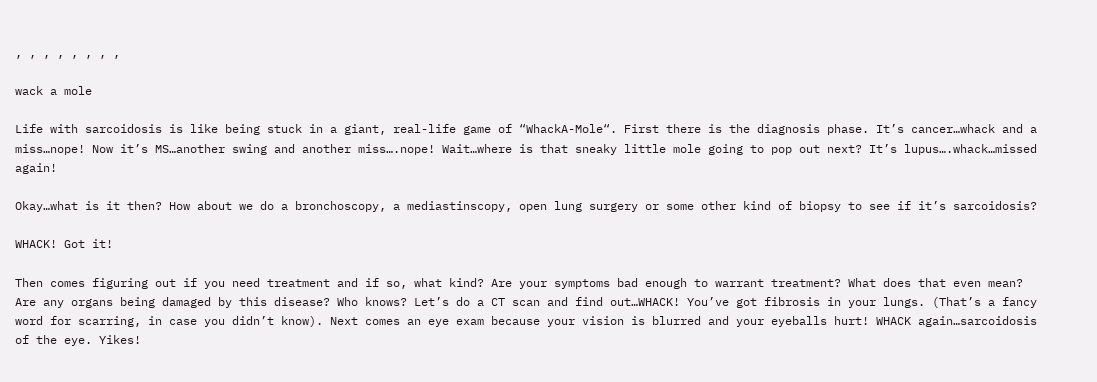, , , , , , , ,

wack a mole

Life with sarcoidosis is like being stuck in a giant, real-life game of “WhackA-Mole“. First there is the diagnosis phase. It’s cancer…whack and a miss…nope! Now it’s MS…another swing and another miss….nope! Wait…where is that sneaky little mole going to pop out next? It’s lupus….whack…missed again!

Okay…what is it then? How about we do a bronchoscopy, a mediastinscopy, open lung surgery or some other kind of biopsy to see if it’s sarcoidosis?

WHACK! Got it!

Then comes figuring out if you need treatment and if so, what kind? Are your symptoms bad enough to warrant treatment? What does that even mean? Are any organs being damaged by this disease? Who knows? Let’s do a CT scan and find out…WHACK! You’ve got fibrosis in your lungs. (That’s a fancy word for scarring, in case you didn’t know). Next comes an eye exam because your vision is blurred and your eyeballs hurt! WHACK again…sarcoidosis of the eye. Yikes!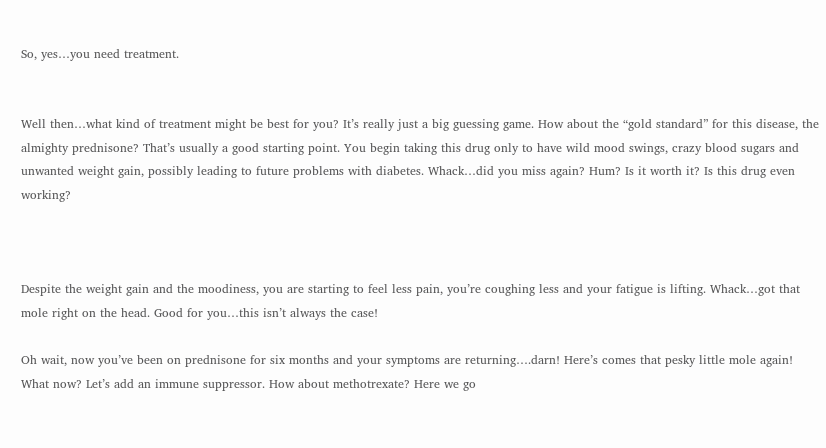So, yes…you need treatment.


Well then…what kind of treatment might be best for you? It’s really just a big guessing game. How about the “gold standard” for this disease, the almighty prednisone? That’s usually a good starting point. You begin taking this drug only to have wild mood swings, crazy blood sugars and unwanted weight gain, possibly leading to future problems with diabetes. Whack…did you miss again? Hum? Is it worth it? Is this drug even working?



Despite the weight gain and the moodiness, you are starting to feel less pain, you’re coughing less and your fatigue is lifting. Whack…got that mole right on the head. Good for you…this isn’t always the case!

Oh wait, now you’ve been on prednisone for six months and your symptoms are returning….darn! Here’s comes that pesky little mole again! What now? Let’s add an immune suppressor. How about methotrexate? Here we go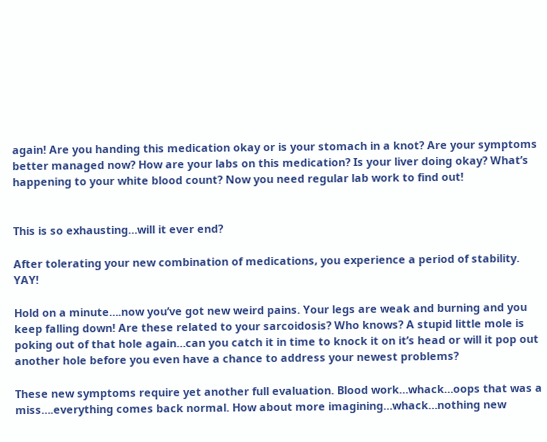again! Are you handing this medication okay or is your stomach in a knot? Are your symptoms better managed now? How are your labs on this medication? Is your liver doing okay? What’s happening to your white blood count? Now you need regular lab work to find out!


This is so exhausting…will it ever end?

After tolerating your new combination of medications, you experience a period of stability. YAY!

Hold on a minute….now you’ve got new weird pains. Your legs are weak and burning and you keep falling down! Are these related to your sarcoidosis? Who knows? A stupid little mole is poking out of that hole again…can you catch it in time to knock it on it’s head or will it pop out another hole before you even have a chance to address your newest problems?

These new symptoms require yet another full evaluation. Blood work…whack…oops that was a miss….everything comes back normal. How about more imagining…whack…nothing new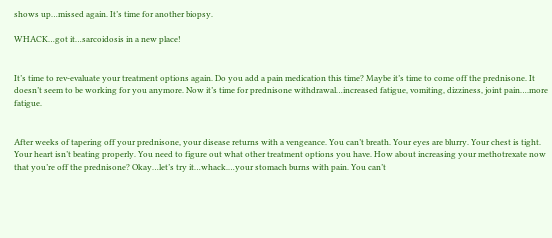shows up…missed again. It’s time for another biopsy.

WHACK…got it…sarcoidosis in a new place!


It’s time to rev-evaluate your treatment options again. Do you add a pain medication this time? Maybe it’s time to come off the prednisone. It doesn’t seem to be working for you anymore. Now it’s time for prednisone withdrawal…increased fatigue, vomiting, dizziness, joint pain….more fatigue.


After weeks of tapering off your prednisone, your disease returns with a vengeance. You can’t breath. Your eyes are blurry. Your chest is tight. Your heart isn’t beating properly. You need to figure out what other treatment options you have. How about increasing your methotrexate now that you’re off the prednisone? Okay…let’s try it…whack.…your stomach burns with pain. You can’t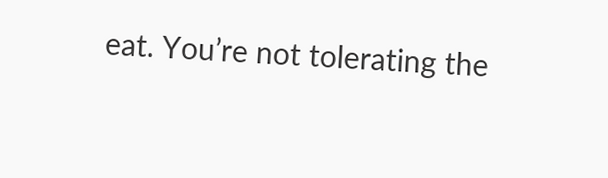eat. You’re not tolerating the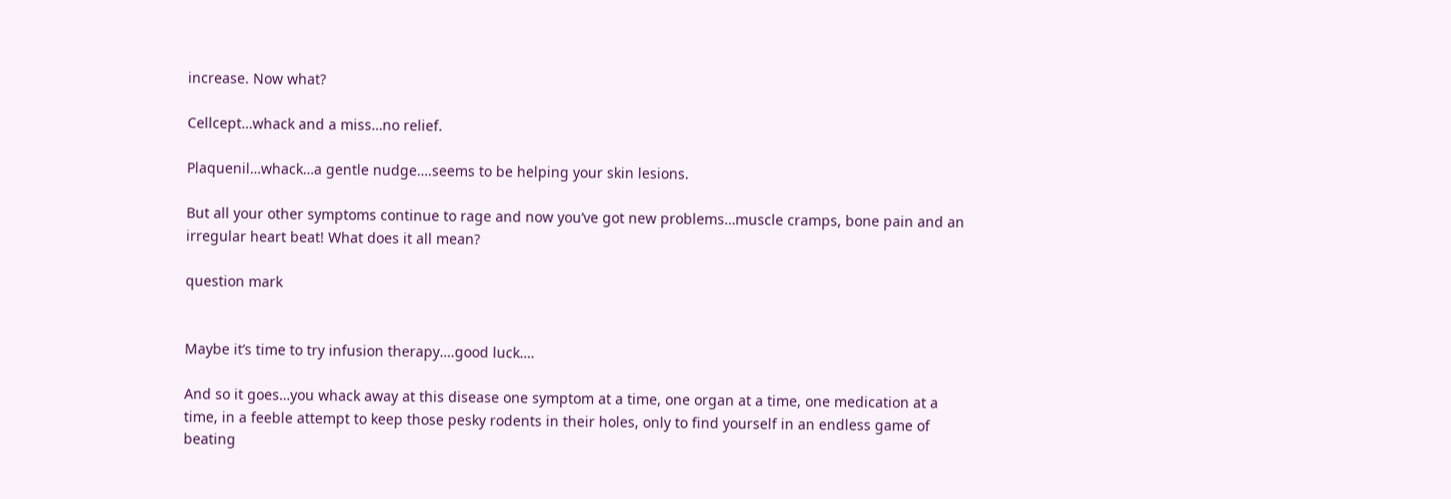increase. Now what?

Cellcept…whack and a miss…no relief.

Plaquenil…whack…a gentle nudge….seems to be helping your skin lesions.

But all your other symptoms continue to rage and now you’ve got new problems…muscle cramps, bone pain and an irregular heart beat! What does it all mean?

question mark


Maybe it’s time to try infusion therapy….good luck….

And so it goes…you whack away at this disease one symptom at a time, one organ at a time, one medication at a time, in a feeble attempt to keep those pesky rodents in their holes, only to find yourself in an endless game of beating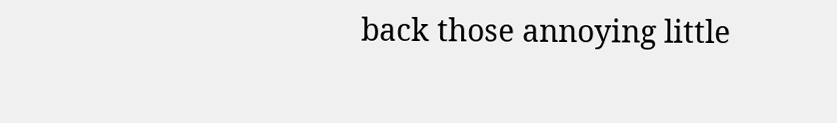back those annoying little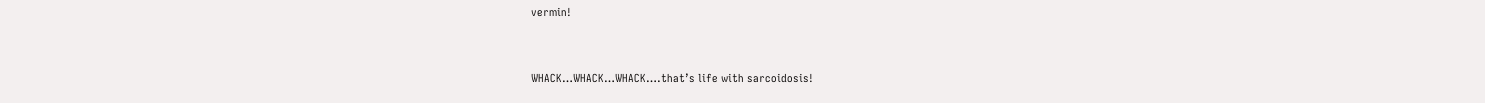vermin!


WHACK…WHACK…WHACK….that’s life with sarcoidosis!